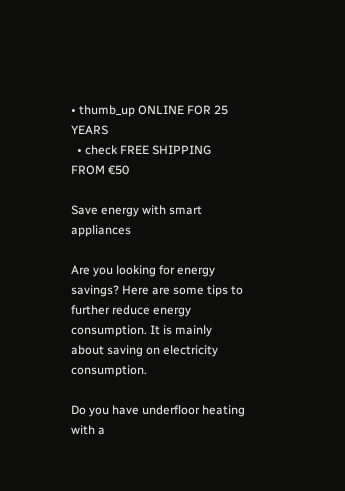• thumb_up ONLINE FOR 25 YEARS
  • check FREE SHIPPING FROM €50

Save energy with smart appliances

Are you looking for energy savings? Here are some tips to further reduce energy consumption. It is mainly about saving on electricity consumption.

Do you have underfloor heating with a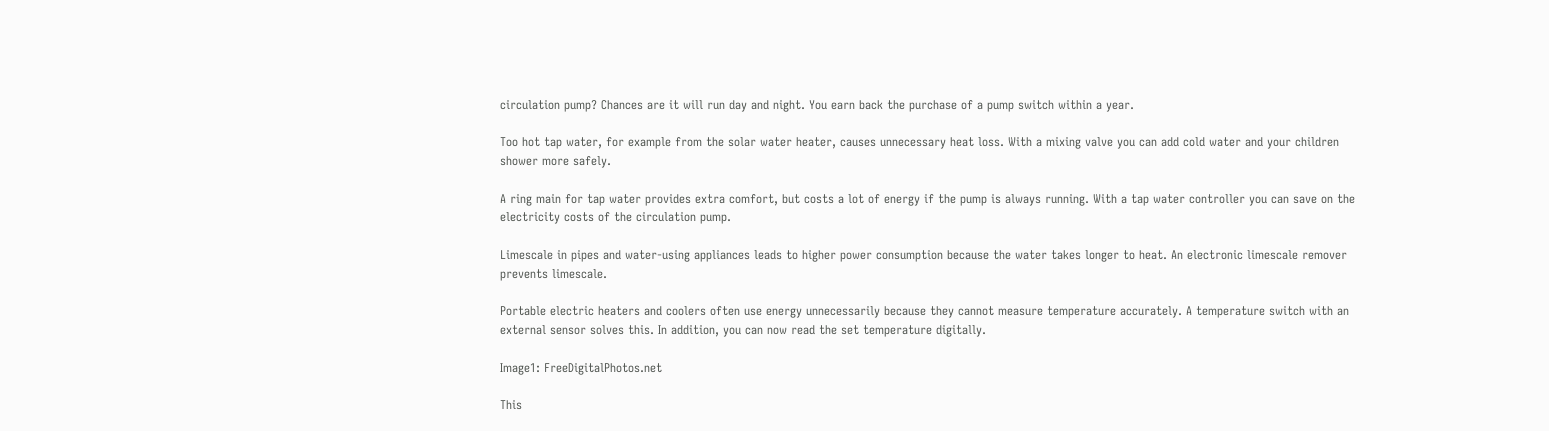circulation pump? Chances are it will run day and night. You earn back the purchase of a pump switch within a year.

Too hot tap water, for example from the solar water heater, causes unnecessary heat loss. With a mixing valve you can add cold water and your children shower more safely.

A ring main for tap water provides extra comfort, but costs a lot of energy if the pump is always running. With a tap water controller you can save on the electricity costs of the circulation pump.

Limescale in pipes and water-using appliances leads to higher power consumption because the water takes longer to heat. An electronic limescale remover prevents limescale.

Portable electric heaters and coolers often use energy unnecessarily because they cannot measure temperature accurately. A temperature switch with an external sensor solves this. In addition, you can now read the set temperature digitally.

Image1: FreeDigitalPhotos.net

This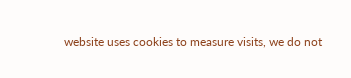website uses cookies to measure visits, we do not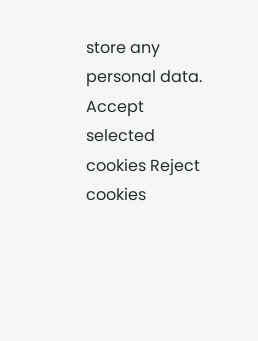store any personal data.
Accept selected cookies Reject cookies